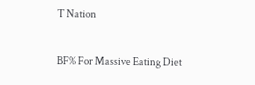T Nation

BF% For Massive Eating Diet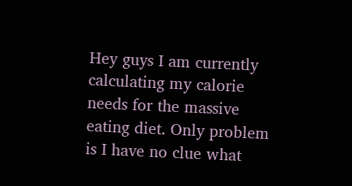Hey guys I am currently calculating my calorie needs for the massive eating diet. Only problem is I have no clue what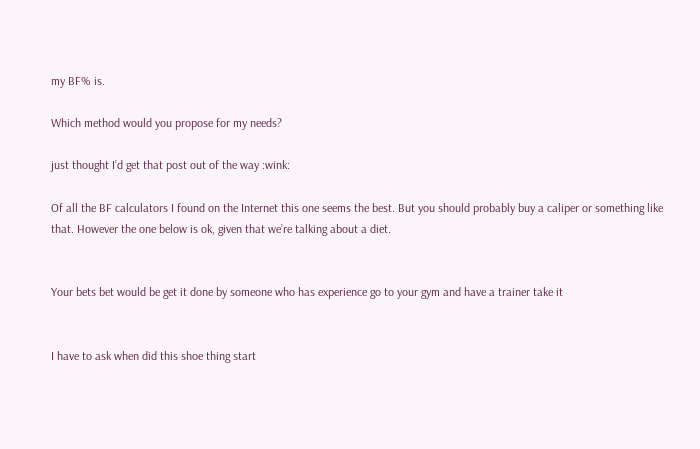my BF% is.

Which method would you propose for my needs?

just thought I’d get that post out of the way :wink:

Of all the BF calculators I found on the Internet this one seems the best. But you should probably buy a caliper or something like that. However the one below is ok, given that we’re talking about a diet.


Your bets bet would be get it done by someone who has experience go to your gym and have a trainer take it


I have to ask when did this shoe thing start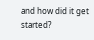and how did it get started?